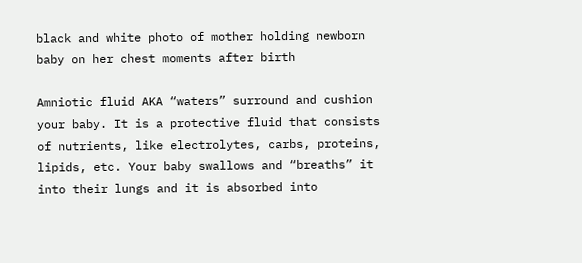black and white photo of mother holding newborn baby on her chest moments after birth

Amniotic fluid AKA “waters” surround and cushion your baby. It is a protective fluid that consists of nutrients, like electrolytes, carbs, proteins, lipids, etc. Your baby swallows and “breaths” it into their lungs and it is absorbed into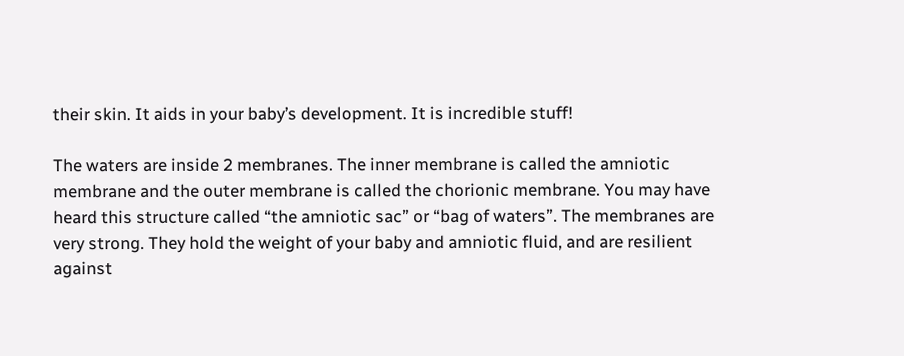their skin. It aids in your baby’s development. It is incredible stuff!

The waters are inside 2 membranes. The inner membrane is called the amniotic membrane and the outer membrane is called the chorionic membrane. You may have heard this structure called “the amniotic sac” or “bag of waters”. The membranes are very strong. They hold the weight of your baby and amniotic fluid, and are resilient against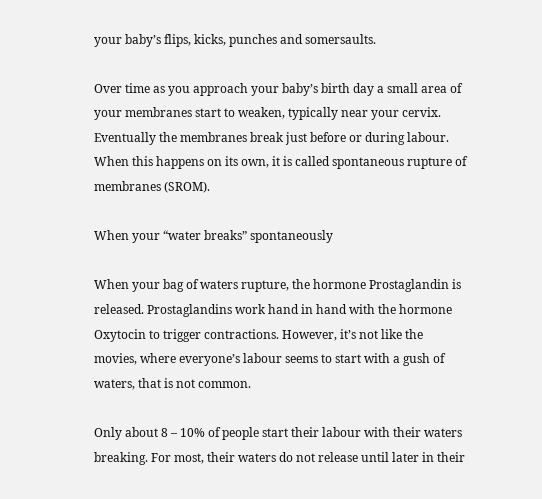your baby’s flips, kicks, punches and somersaults.

Over time as you approach your baby’s birth day a small area of your membranes start to weaken, typically near your cervix. Eventually the membranes break just before or during labour. When this happens on its own, it is called spontaneous rupture of membranes (SROM).

When your “water breaks” spontaneously

When your bag of waters rupture, the hormone Prostaglandin is released. Prostaglandins work hand in hand with the hormone Oxytocin to trigger contractions. However, it’s not like the movies, where everyone’s labour seems to start with a gush of waters, that is not common.

Only about 8 – 10% of people start their labour with their waters breaking. For most, their waters do not release until later in their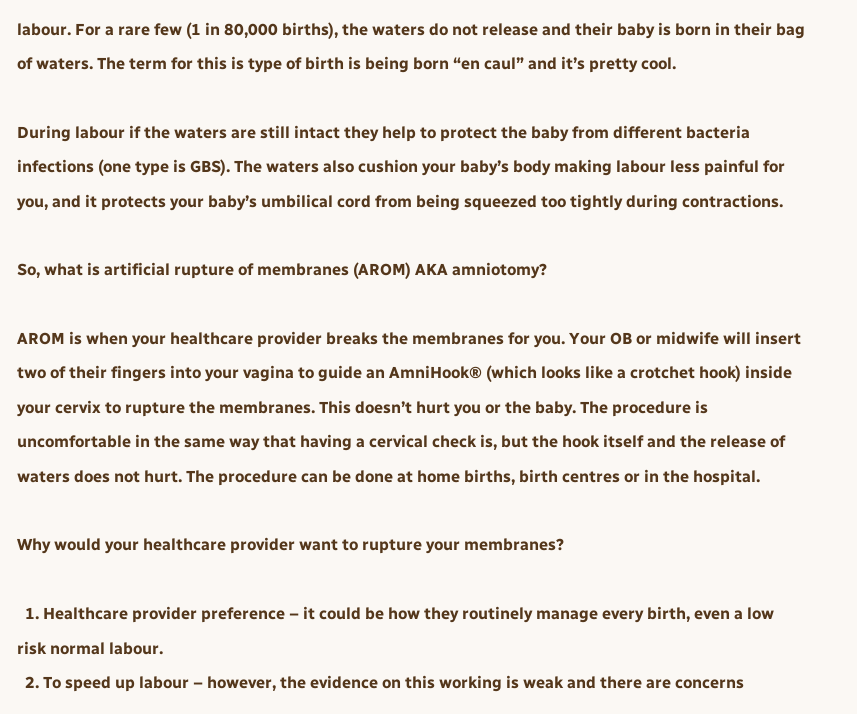labour. For a rare few (1 in 80,000 births), the waters do not release and their baby is born in their bag of waters. The term for this is type of birth is being born “en caul” and it’s pretty cool.

During labour if the waters are still intact they help to protect the baby from different bacteria infections (one type is GBS). The waters also cushion your baby’s body making labour less painful for you, and it protects your baby’s umbilical cord from being squeezed too tightly during contractions.

So, what is artificial rupture of membranes (AROM) AKA amniotomy?

AROM is when your healthcare provider breaks the membranes for you. Your OB or midwife will insert two of their fingers into your vagina to guide an AmniHook® (which looks like a crotchet hook) inside your cervix to rupture the membranes. This doesn’t hurt you or the baby. The procedure is uncomfortable in the same way that having a cervical check is, but the hook itself and the release of waters does not hurt. The procedure can be done at home births, birth centres or in the hospital.

Why would your healthcare provider want to rupture your membranes?

  1. Healthcare provider preference – it could be how they routinely manage every birth, even a low risk normal labour.
  2. To speed up labour – however, the evidence on this working is weak and there are concerns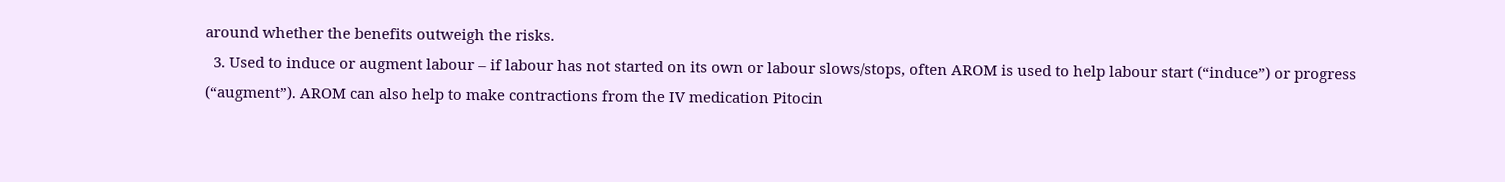around whether the benefits outweigh the risks.
  3. Used to induce or augment labour – if labour has not started on its own or labour slows/stops, often AROM is used to help labour start (“induce”) or progress (“augment”). AROM can also help to make contractions from the IV medication Pitocin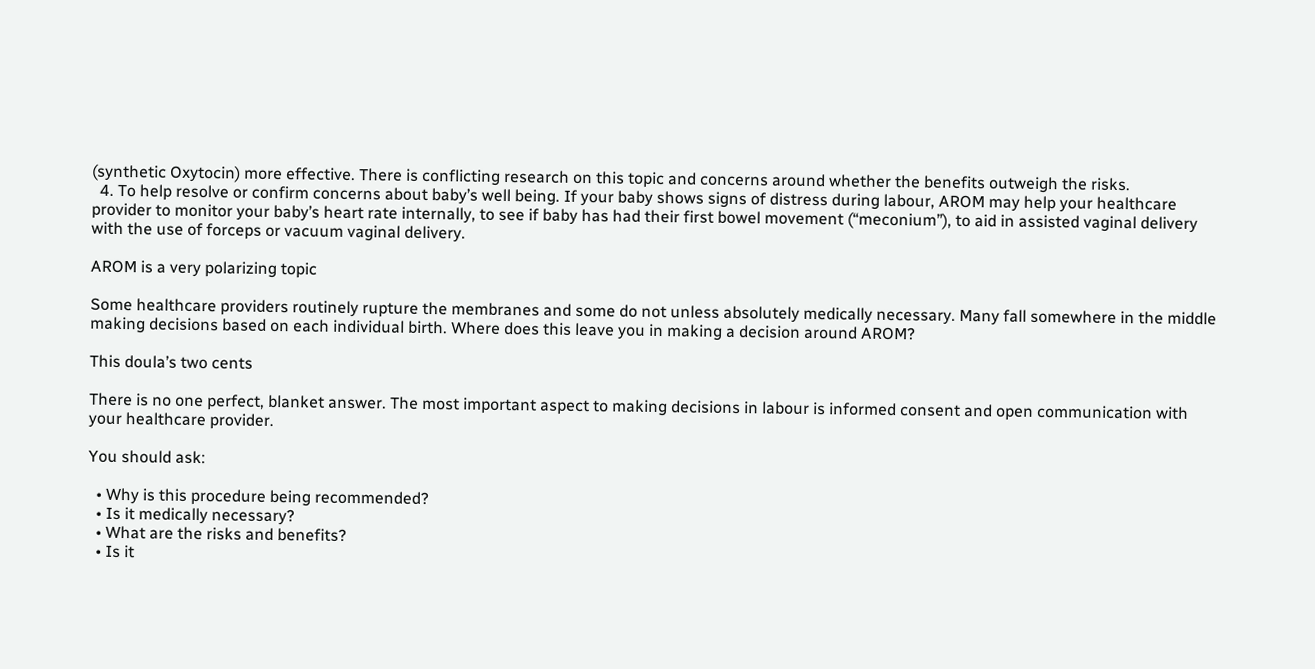(synthetic Oxytocin) more effective. There is conflicting research on this topic and concerns around whether the benefits outweigh the risks.
  4. To help resolve or confirm concerns about baby’s well being. If your baby shows signs of distress during labour, AROM may help your healthcare provider to monitor your baby’s heart rate internally, to see if baby has had their first bowel movement (“meconium”), to aid in assisted vaginal delivery with the use of forceps or vacuum vaginal delivery.

AROM is a very polarizing topic

Some healthcare providers routinely rupture the membranes and some do not unless absolutely medically necessary. Many fall somewhere in the middle making decisions based on each individual birth. Where does this leave you in making a decision around AROM?

This doula’s two cents

There is no one perfect, blanket answer. The most important aspect to making decisions in labour is informed consent and open communication with your healthcare provider.

You should ask:

  • Why is this procedure being recommended?
  • Is it medically necessary?
  • What are the risks and benefits?
  • Is it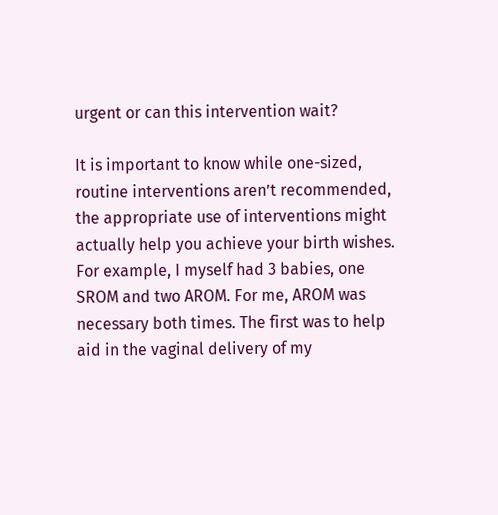urgent or can this intervention wait?

It is important to know while one-sized, routine interventions aren’t recommended, the appropriate use of interventions might actually help you achieve your birth wishes. For example, I myself had 3 babies, one SROM and two AROM. For me, AROM was necessary both times. The first was to help aid in the vaginal delivery of my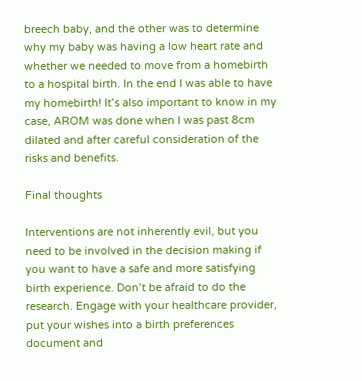breech baby, and the other was to determine why my baby was having a low heart rate and whether we needed to move from a homebirth to a hospital birth. In the end I was able to have my homebirth! It’s also important to know in my case, AROM was done when I was past 8cm dilated and after careful consideration of the risks and benefits.

Final thoughts

Interventions are not inherently evil, but you need to be involved in the decision making if you want to have a safe and more satisfying birth experience. Don’t be afraid to do the research. Engage with your healthcare provider, put your wishes into a birth preferences document and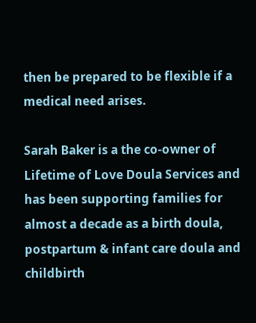then be prepared to be flexible if a medical need arises.

Sarah Baker is a the co-owner of Lifetime of Love Doula Services and has been supporting families for almost a decade as a birth doula, postpartum & infant care doula and childbirth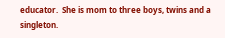educator.  She is mom to three boys, twins and a singleton.